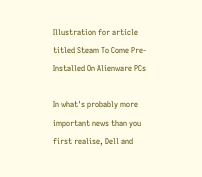Illustration for article titled Steam To Come Pre-Installed On Alienware PCs

In what's probably more important news than you first realise, Dell and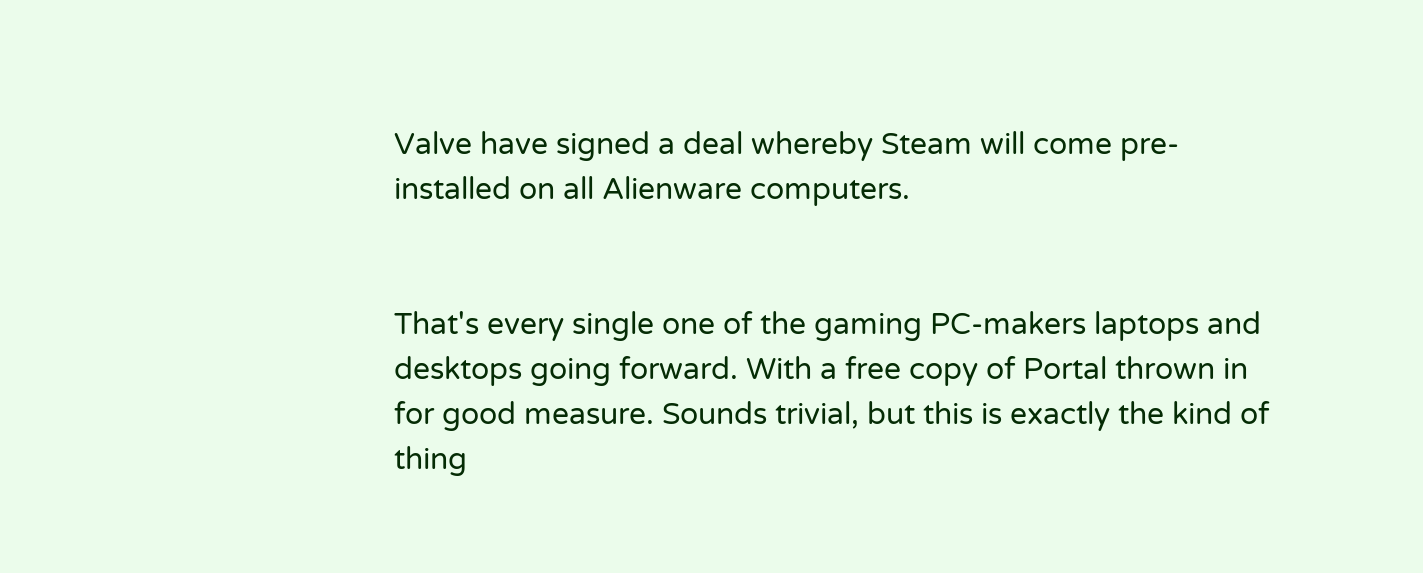Valve have signed a deal whereby Steam will come pre-installed on all Alienware computers.


That's every single one of the gaming PC-makers laptops and desktops going forward. With a free copy of Portal thrown in for good measure. Sounds trivial, but this is exactly the kind of thing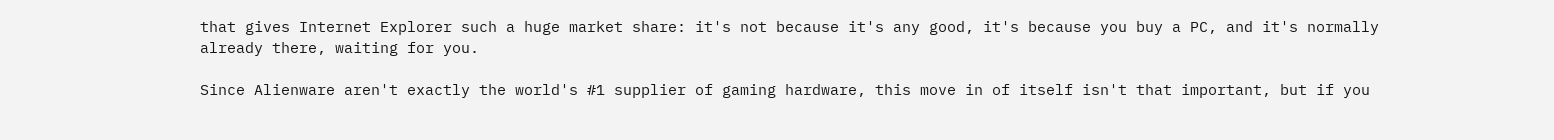that gives Internet Explorer such a huge market share: it's not because it's any good, it's because you buy a PC, and it's normally already there, waiting for you.

Since Alienware aren't exactly the world's #1 supplier of gaming hardware, this move in of itself isn't that important, but if you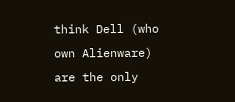think Dell (who own Alienware) are the only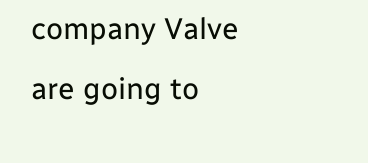company Valve are going to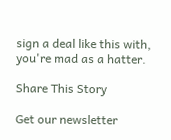sign a deal like this with, you're mad as a hatter.

Share This Story

Get our newsletter